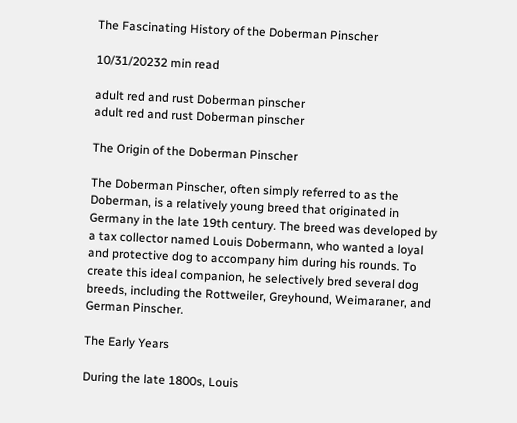The Fascinating History of the Doberman Pinscher

10/31/20232 min read

adult red and rust Doberman pinscher
adult red and rust Doberman pinscher

The Origin of the Doberman Pinscher

The Doberman Pinscher, often simply referred to as the Doberman, is a relatively young breed that originated in Germany in the late 19th century. The breed was developed by a tax collector named Louis Dobermann, who wanted a loyal and protective dog to accompany him during his rounds. To create this ideal companion, he selectively bred several dog breeds, including the Rottweiler, Greyhound, Weimaraner, and German Pinscher.

The Early Years

During the late 1800s, Louis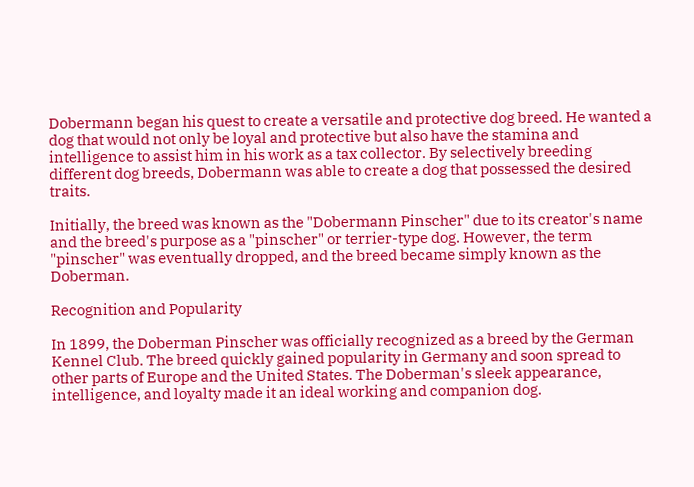Dobermann began his quest to create a versatile and protective dog breed. He wanted a dog that would not only be loyal and protective but also have the stamina and intelligence to assist him in his work as a tax collector. By selectively breeding different dog breeds, Dobermann was able to create a dog that possessed the desired traits.

Initially, the breed was known as the "Dobermann Pinscher" due to its creator's name and the breed's purpose as a "pinscher" or terrier-type dog. However, the term "pinscher" was eventually dropped, and the breed became simply known as the Doberman.

Recognition and Popularity

In 1899, the Doberman Pinscher was officially recognized as a breed by the German Kennel Club. The breed quickly gained popularity in Germany and soon spread to other parts of Europe and the United States. The Doberman's sleek appearance, intelligence, and loyalty made it an ideal working and companion dog.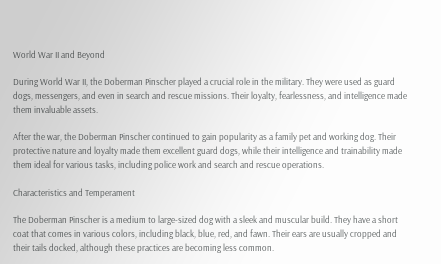World War II and Beyond

During World War II, the Doberman Pinscher played a crucial role in the military. They were used as guard dogs, messengers, and even in search and rescue missions. Their loyalty, fearlessness, and intelligence made them invaluable assets.

After the war, the Doberman Pinscher continued to gain popularity as a family pet and working dog. Their protective nature and loyalty made them excellent guard dogs, while their intelligence and trainability made them ideal for various tasks, including police work and search and rescue operations.

Characteristics and Temperament

The Doberman Pinscher is a medium to large-sized dog with a sleek and muscular build. They have a short coat that comes in various colors, including black, blue, red, and fawn. Their ears are usually cropped and their tails docked, although these practices are becoming less common.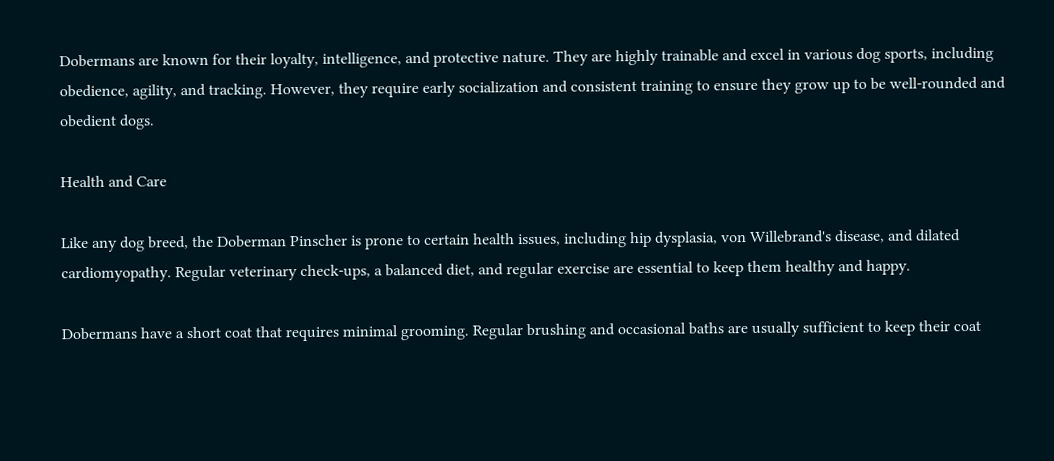Dobermans are known for their loyalty, intelligence, and protective nature. They are highly trainable and excel in various dog sports, including obedience, agility, and tracking. However, they require early socialization and consistent training to ensure they grow up to be well-rounded and obedient dogs.

Health and Care

Like any dog breed, the Doberman Pinscher is prone to certain health issues, including hip dysplasia, von Willebrand's disease, and dilated cardiomyopathy. Regular veterinary check-ups, a balanced diet, and regular exercise are essential to keep them healthy and happy.

Dobermans have a short coat that requires minimal grooming. Regular brushing and occasional baths are usually sufficient to keep their coat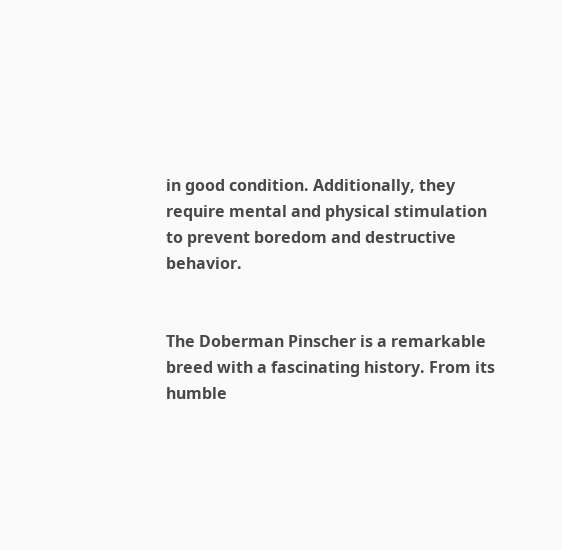in good condition. Additionally, they require mental and physical stimulation to prevent boredom and destructive behavior.


The Doberman Pinscher is a remarkable breed with a fascinating history. From its humble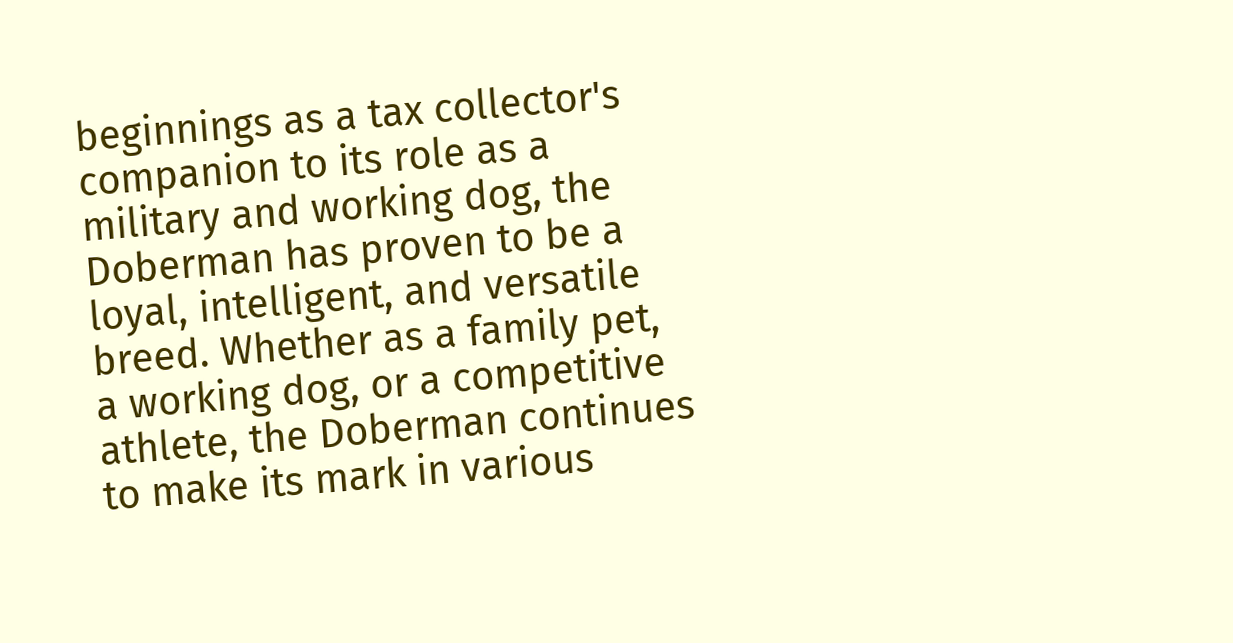beginnings as a tax collector's companion to its role as a military and working dog, the Doberman has proven to be a loyal, intelligent, and versatile breed. Whether as a family pet, a working dog, or a competitive athlete, the Doberman continues to make its mark in various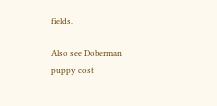fields.

Also see Doberman puppy cost